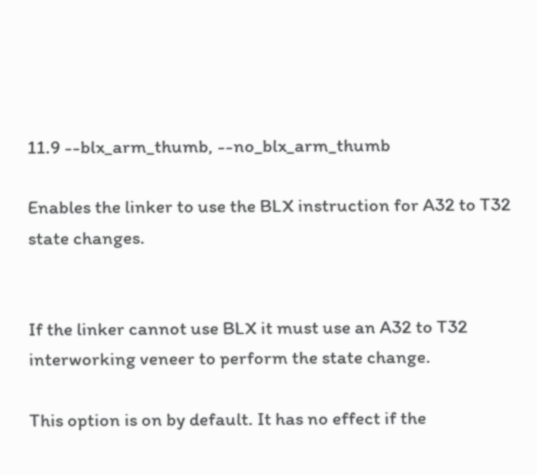11.9 --blx_arm_thumb, --no_blx_arm_thumb

Enables the linker to use the BLX instruction for A32 to T32 state changes.


If the linker cannot use BLX it must use an A32 to T32 interworking veneer to perform the state change.

This option is on by default. It has no effect if the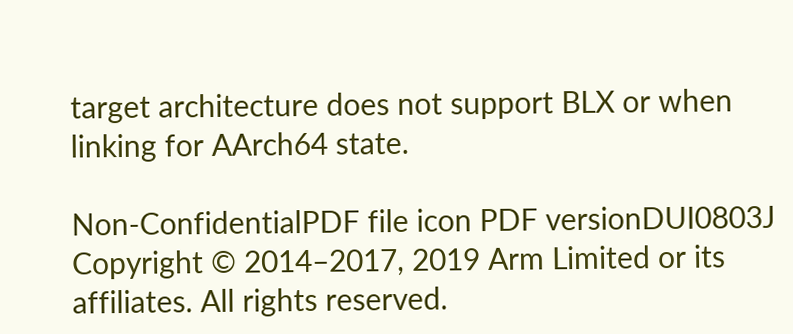target architecture does not support BLX or when linking for AArch64 state.

Non-ConfidentialPDF file icon PDF versionDUI0803J
Copyright © 2014–2017, 2019 Arm Limited or its affiliates. All rights reserved.